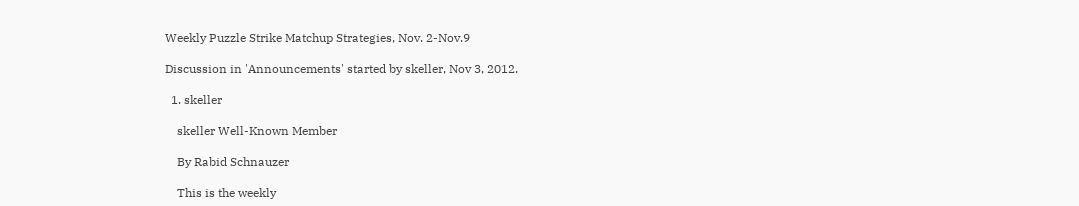Weekly Puzzle Strike Matchup Strategies, Nov. 2-Nov.9

Discussion in 'Announcements' started by skeller, Nov 3, 2012.

  1. skeller

    skeller Well-Known Member

    By Rabid Schnauzer

    This is the weekly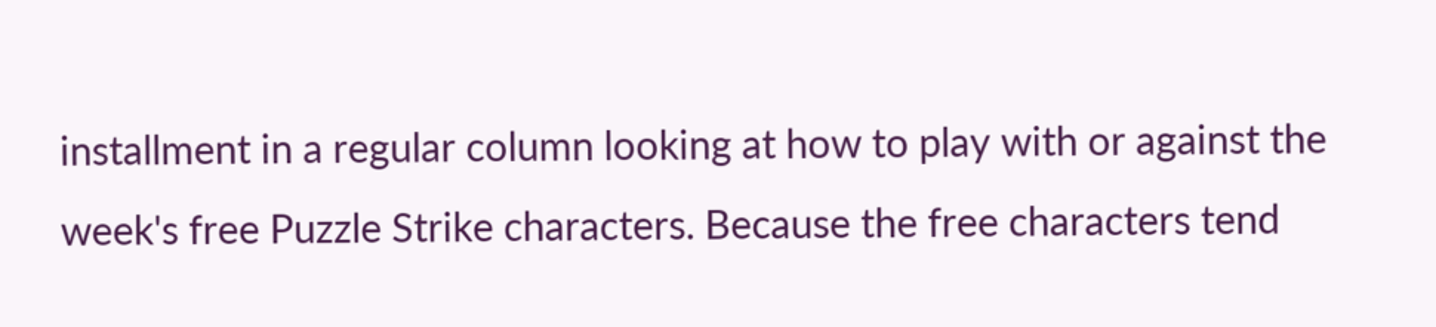installment in a regular column looking at how to play with or against the week's free Puzzle Strike characters. Because the free characters tend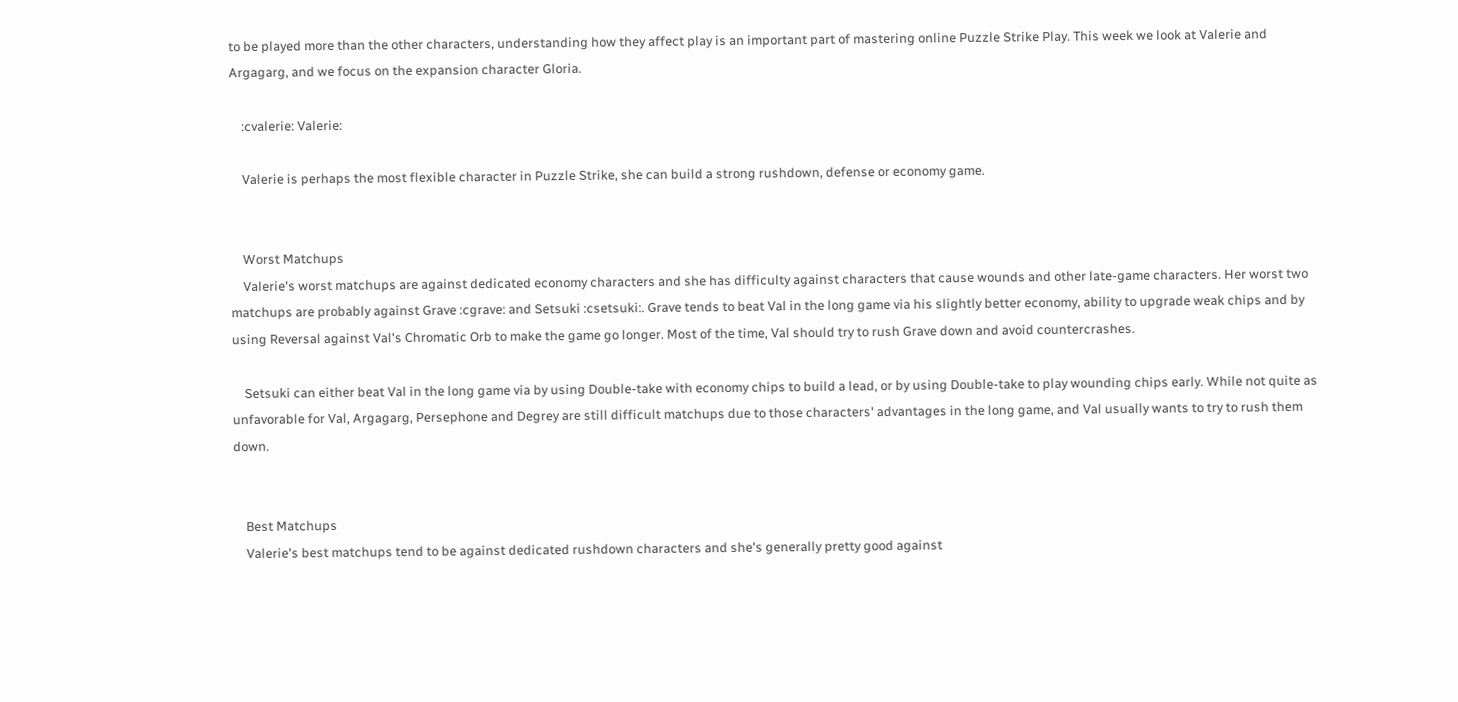to be played more than the other characters, understanding how they affect play is an important part of mastering online Puzzle Strike Play. This week we look at Valerie and Argagarg, and we focus on the expansion character Gloria.

    :cvalerie: Valerie:

    Valerie is perhaps the most flexible character in Puzzle Strike, she can build a strong rushdown, defense or economy game.


    Worst Matchups
    Valerie's worst matchups are against dedicated economy characters and she has difficulty against characters that cause wounds and other late-game characters. Her worst two matchups are probably against Grave :cgrave: and Setsuki :csetsuki:. Grave tends to beat Val in the long game via his slightly better economy, ability to upgrade weak chips and by using Reversal against Val's Chromatic Orb to make the game go longer. Most of the time, Val should try to rush Grave down and avoid countercrashes.

    Setsuki can either beat Val in the long game via by using Double-take with economy chips to build a lead, or by using Double-take to play wounding chips early. While not quite as unfavorable for Val, Argagarg, Persephone and Degrey are still difficult matchups due to those characters' advantages in the long game, and Val usually wants to try to rush them down.


    Best Matchups
    Valerie's best matchups tend to be against dedicated rushdown characters and she's generally pretty good against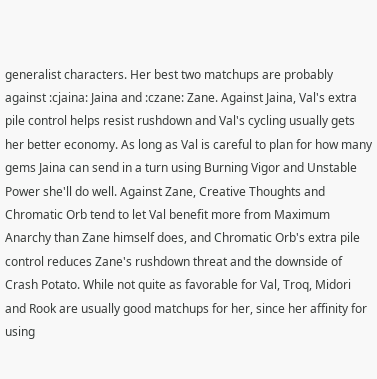generalist characters. Her best two matchups are probably against :cjaina: Jaina and :czane: Zane. Against Jaina, Val's extra pile control helps resist rushdown and Val's cycling usually gets her better economy. As long as Val is careful to plan for how many gems Jaina can send in a turn using Burning Vigor and Unstable Power she'll do well. Against Zane, Creative Thoughts and Chromatic Orb tend to let Val benefit more from Maximum Anarchy than Zane himself does, and Chromatic Orb's extra pile control reduces Zane's rushdown threat and the downside of Crash Potato. While not quite as favorable for Val, Troq, Midori and Rook are usually good matchups for her, since her affinity for using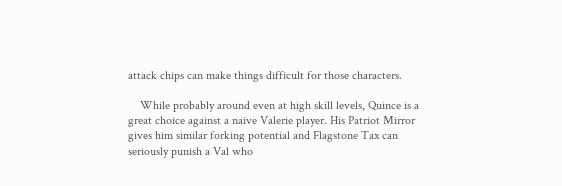attack chips can make things difficult for those characters.

    While probably around even at high skill levels, Quince is a great choice against a naive Valerie player. His Patriot Mirror gives him similar forking potential and Flagstone Tax can seriously punish a Val who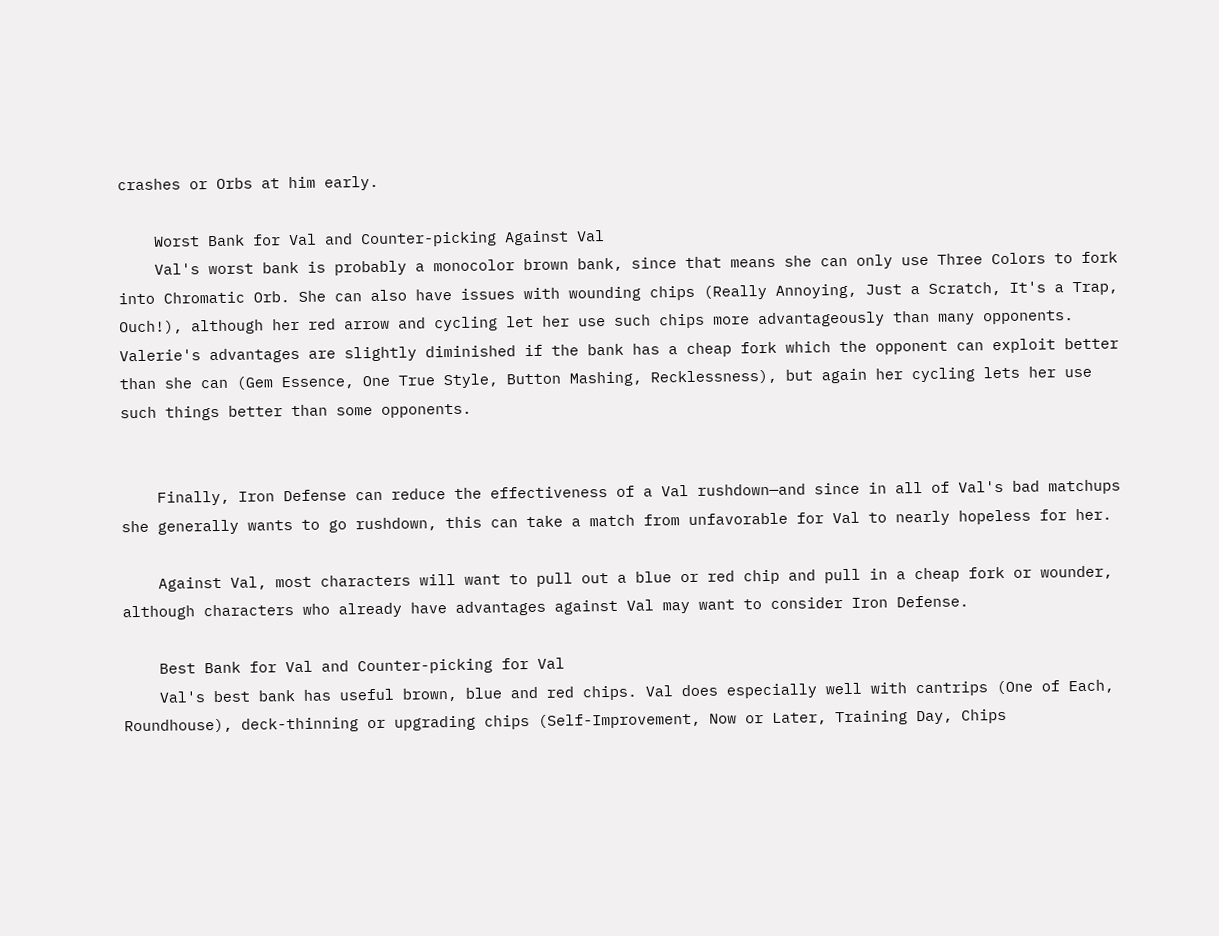crashes or Orbs at him early.

    Worst Bank for Val and Counter-picking Against Val
    Val's worst bank is probably a monocolor brown bank, since that means she can only use Three Colors to fork into Chromatic Orb. She can also have issues with wounding chips (Really Annoying, Just a Scratch, It's a Trap, Ouch!), although her red arrow and cycling let her use such chips more advantageously than many opponents. Valerie's advantages are slightly diminished if the bank has a cheap fork which the opponent can exploit better than she can (Gem Essence, One True Style, Button Mashing, Recklessness), but again her cycling lets her use such things better than some opponents.


    Finally, Iron Defense can reduce the effectiveness of a Val rushdown—and since in all of Val's bad matchups she generally wants to go rushdown, this can take a match from unfavorable for Val to nearly hopeless for her.

    Against Val, most characters will want to pull out a blue or red chip and pull in a cheap fork or wounder, although characters who already have advantages against Val may want to consider Iron Defense.

    Best Bank for Val and Counter-picking for Val
    Val's best bank has useful brown, blue and red chips. Val does especially well with cantrips (One of Each, Roundhouse), deck-thinning or upgrading chips (Self-Improvement, Now or Later, Training Day, Chips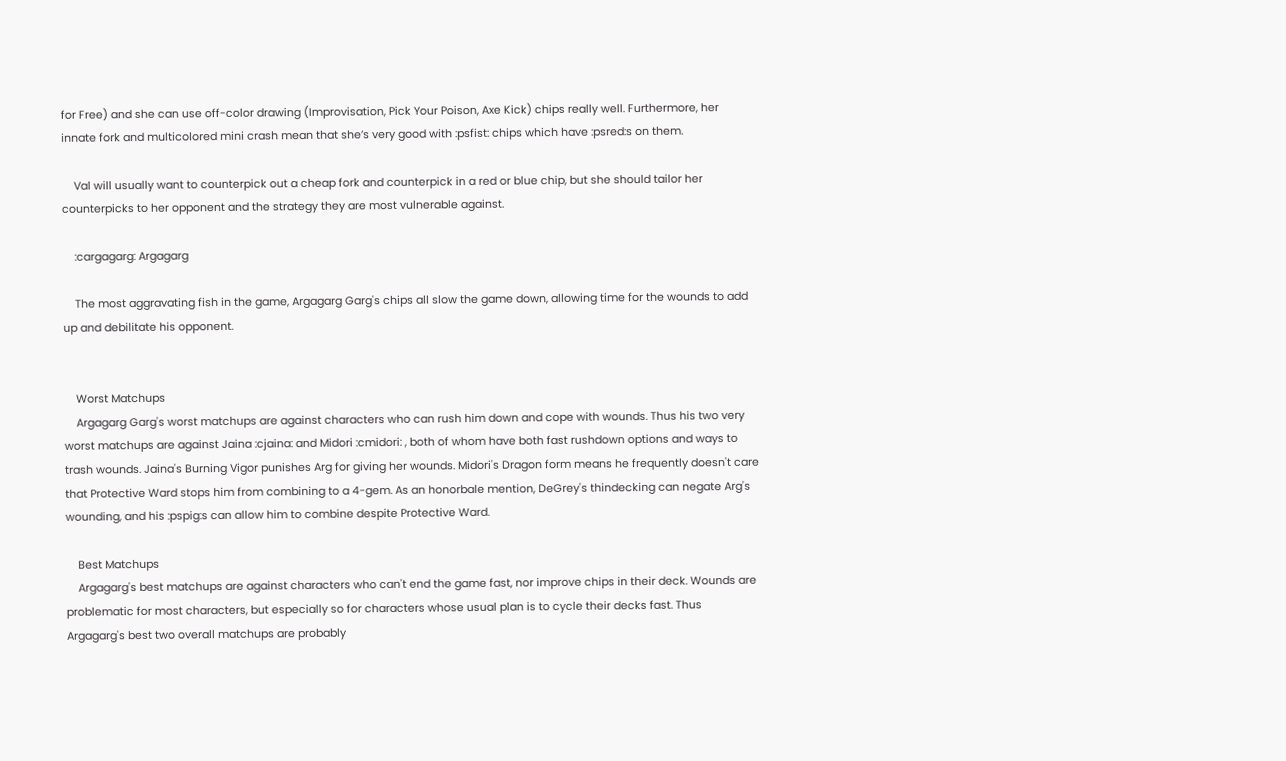for Free) and she can use off-color drawing (Improvisation, Pick Your Poison, Axe Kick) chips really well. Furthermore, her innate fork and multicolored mini crash mean that she’s very good with :psfist: chips which have :psred:s on them.

    Val will usually want to counterpick out a cheap fork and counterpick in a red or blue chip, but she should tailor her counterpicks to her opponent and the strategy they are most vulnerable against.

    :cargagarg: Argagarg

    The most aggravating fish in the game, Argagarg Garg's chips all slow the game down, allowing time for the wounds to add up and debilitate his opponent.


    Worst Matchups
    Argagarg Garg's worst matchups are against characters who can rush him down and cope with wounds. Thus his two very worst matchups are against Jaina :cjaina: and Midori :cmidori: , both of whom have both fast rushdown options and ways to trash wounds. Jaina's Burning Vigor punishes Arg for giving her wounds. Midori's Dragon form means he frequently doesn't care that Protective Ward stops him from combining to a 4-gem. As an honorbale mention, DeGrey's thindecking can negate Arg's wounding, and his :pspig:s can allow him to combine despite Protective Ward.

    Best Matchups
    Argagarg's best matchups are against characters who can't end the game fast, nor improve chips in their deck. Wounds are problematic for most characters, but especially so for characters whose usual plan is to cycle their decks fast. Thus Argagarg's best two overall matchups are probably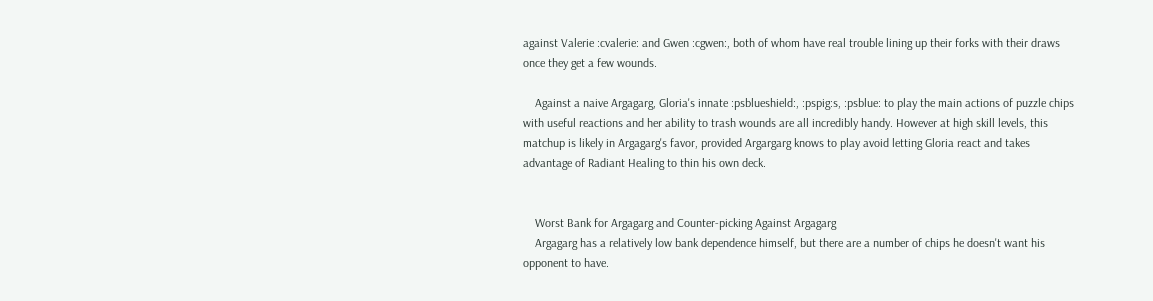against Valerie :cvalerie: and Gwen :cgwen:, both of whom have real trouble lining up their forks with their draws once they get a few wounds.

    Against a naive Argagarg, Gloria's innate :psblueshield:, :pspig:s, :psblue: to play the main actions of puzzle chips with useful reactions and her ability to trash wounds are all incredibly handy. However at high skill levels, this matchup is likely in Argagarg's favor, provided Argargarg knows to play avoid letting Gloria react and takes advantage of Radiant Healing to thin his own deck.


    Worst Bank for Argagarg and Counter-picking Against Argagarg
    Argagarg has a relatively low bank dependence himself, but there are a number of chips he doesn't want his opponent to have.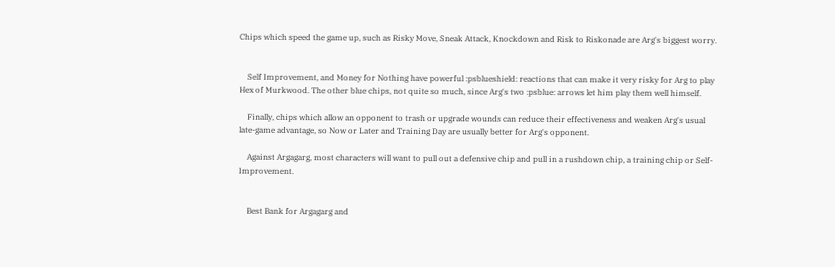Chips which speed the game up, such as Risky Move, Sneak Attack, Knockdown and Risk to Riskonade are Arg's biggest worry.


    Self Improvement, and Money for Nothing have powerful :psblueshield: reactions that can make it very risky for Arg to play Hex of Murkwood. The other blue chips, not quite so much, since Arg's two :psblue: arrows let him play them well himself.

    Finally, chips which allow an opponent to trash or upgrade wounds can reduce their effectiveness and weaken Arg's usual late-game advantage, so Now or Later and Training Day are usually better for Arg's opponent.

    Against Argagarg, most characters will want to pull out a defensive chip and pull in a rushdown chip, a training chip or Self-Improvement.


    Best Bank for Argagarg and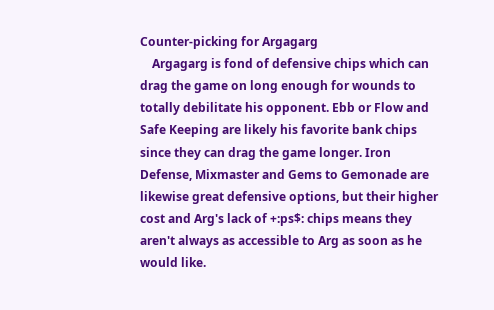Counter-picking for Argagarg
    Argagarg is fond of defensive chips which can drag the game on long enough for wounds to totally debilitate his opponent. Ebb or Flow and Safe Keeping are likely his favorite bank chips since they can drag the game longer. Iron Defense, Mixmaster and Gems to Gemonade are likewise great defensive options, but their higher cost and Arg's lack of +:ps$: chips means they aren't always as accessible to Arg as soon as he would like.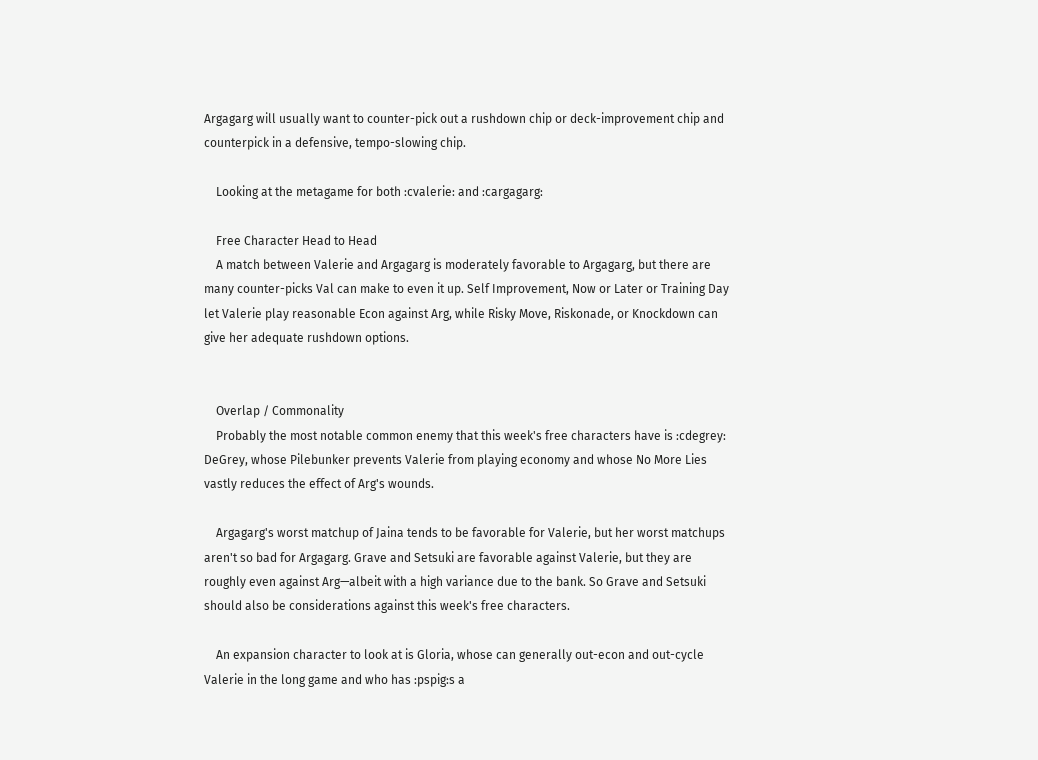Argagarg will usually want to counter-pick out a rushdown chip or deck-improvement chip and counterpick in a defensive, tempo-slowing chip.

    Looking at the metagame for both :cvalerie: and :cargagarg:

    Free Character Head to Head
    A match between Valerie and Argagarg is moderately favorable to Argagarg, but there are many counter-picks Val can make to even it up. Self Improvement, Now or Later or Training Day let Valerie play reasonable Econ against Arg, while Risky Move, Riskonade, or Knockdown can give her adequate rushdown options.


    Overlap / Commonality
    Probably the most notable common enemy that this week's free characters have is :cdegrey: DeGrey, whose Pilebunker prevents Valerie from playing economy and whose No More Lies vastly reduces the effect of Arg's wounds.

    Argagarg's worst matchup of Jaina tends to be favorable for Valerie, but her worst matchups aren't so bad for Argagarg. Grave and Setsuki are favorable against Valerie, but they are roughly even against Arg—albeit with a high variance due to the bank. So Grave and Setsuki should also be considerations against this week's free characters.

    An expansion character to look at is Gloria, whose can generally out-econ and out-cycle Valerie in the long game and who has :pspig:s a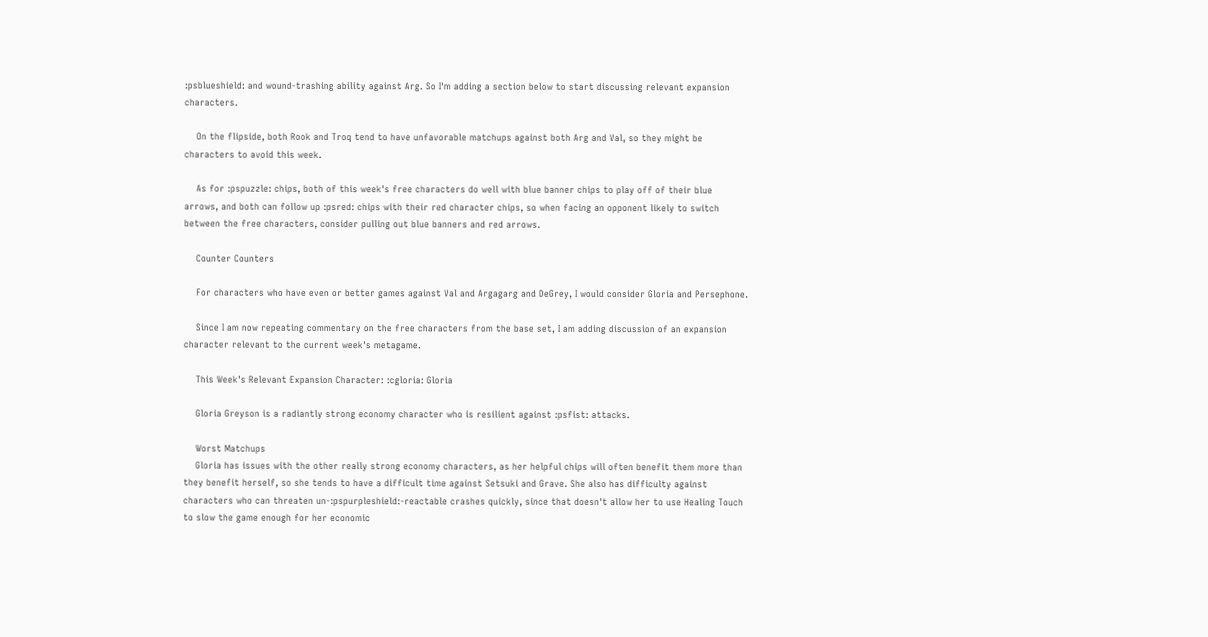:psblueshield: and wound-trashing ability against Arg. So I'm adding a section below to start discussing relevant expansion characters.

    On the flipside, both Rook and Troq tend to have unfavorable matchups against both Arg and Val, so they might be characters to avoid this week.

    As for :pspuzzle: chips, both of this week's free characters do well with blue banner chips to play off of their blue arrows, and both can follow up :psred: chips with their red character chips, so when facing an opponent likely to switch between the free characters, consider pulling out blue banners and red arrows.

    Counter Counters

    For characters who have even or better games against Val and Argagarg and DeGrey, I would consider Gloria and Persephone.

    Since I am now repeating commentary on the free characters from the base set, I am adding discussion of an expansion character relevant to the current week's metagame.

    This Week's Relevant Expansion Character: :cgloria: Gloria

    Gloria Greyson is a radiantly strong economy character who is resilient against :psfist: attacks.

    Worst Matchups
    Gloria has issues with the other really strong economy characters, as her helpful chips will often benefit them more than they benefit herself, so she tends to have a difficult time against Setsuki and Grave. She also has difficulty against characters who can threaten un-:pspurpleshield:-reactable crashes quickly, since that doesn't allow her to use Healing Touch to slow the game enough for her economic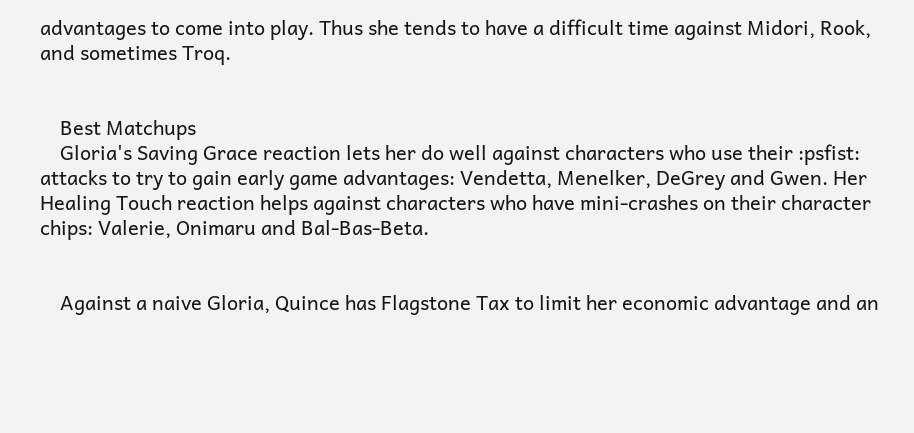advantages to come into play. Thus she tends to have a difficult time against Midori, Rook, and sometimes Troq.


    Best Matchups
    Gloria's Saving Grace reaction lets her do well against characters who use their :psfist: attacks to try to gain early game advantages: Vendetta, Menelker, DeGrey and Gwen. Her Healing Touch reaction helps against characters who have mini-crashes on their character chips: Valerie, Onimaru and Bal-Bas-Beta.


    Against a naive Gloria, Quince has Flagstone Tax to limit her economic advantage and an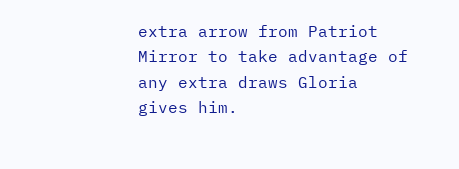extra arrow from Patriot Mirror to take advantage of any extra draws Gloria gives him.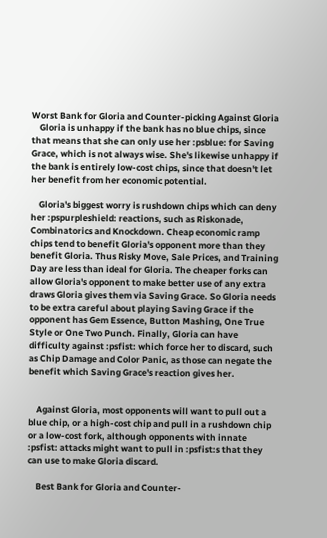Worst Bank for Gloria and Counter-picking Against Gloria
    Gloria is unhappy if the bank has no blue chips, since that means that she can only use her :psblue: for Saving Grace, which is not always wise. She's likewise unhappy if the bank is entirely low-cost chips, since that doesn't let her benefit from her economic potential.

    Gloria's biggest worry is rushdown chips which can deny her :pspurpleshield: reactions, such as Riskonade, Combinatorics and Knockdown. Cheap economic ramp chips tend to benefit Gloria's opponent more than they benefit Gloria. Thus Risky Move, Sale Prices, and Training Day are less than ideal for Gloria. The cheaper forks can allow Gloria's opponent to make better use of any extra draws Gloria gives them via Saving Grace. So Gloria needs to be extra careful about playing Saving Grace if the opponent has Gem Essence, Button Mashing, One True Style or One Two Punch. Finally, Gloria can have difficulty against :psfist: which force her to discard, such as Chip Damage and Color Panic, as those can negate the benefit which Saving Grace's reaction gives her.


    Against Gloria, most opponents will want to pull out a blue chip, or a high-cost chip and pull in a rushdown chip or a low-cost fork, although opponents with innate :psfist: attacks might want to pull in :psfist:s that they can use to make Gloria discard.

    Best Bank for Gloria and Counter-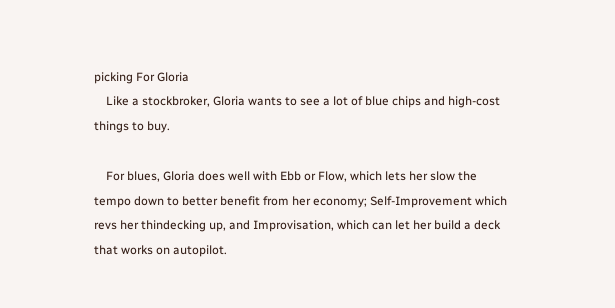picking For Gloria
    Like a stockbroker, Gloria wants to see a lot of blue chips and high-cost things to buy.

    For blues, Gloria does well with Ebb or Flow, which lets her slow the tempo down to better benefit from her economy; Self-Improvement which revs her thindecking up, and Improvisation, which can let her build a deck that works on autopilot.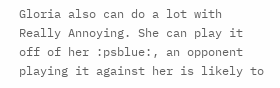Gloria also can do a lot with Really Annoying. She can play it off of her :psblue:, an opponent playing it against her is likely to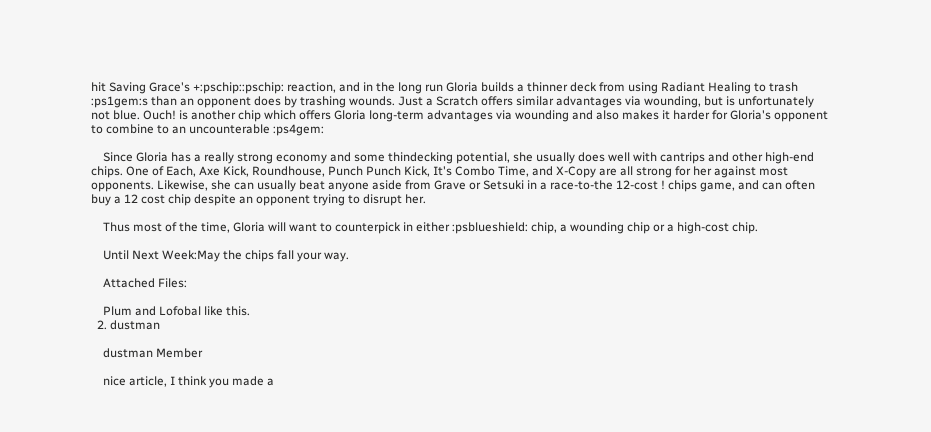hit Saving Grace's +:pschip::pschip: reaction, and in the long run Gloria builds a thinner deck from using Radiant Healing to trash :ps1gem:s than an opponent does by trashing wounds. Just a Scratch offers similar advantages via wounding, but is unfortunately not blue. Ouch! is another chip which offers Gloria long-term advantages via wounding and also makes it harder for Gloria's opponent to combine to an uncounterable :ps4gem:

    Since Gloria has a really strong economy and some thindecking potential, she usually does well with cantrips and other high-end chips. One of Each, Axe Kick, Roundhouse, Punch Punch Kick, It's Combo Time, and X-Copy are all strong for her against most opponents. Likewise, she can usually beat anyone aside from Grave or Setsuki in a race-to-the 12-cost ! chips game, and can often buy a 12 cost chip despite an opponent trying to disrupt her.

    Thus most of the time, Gloria will want to counterpick in either :psblueshield: chip, a wounding chip or a high-cost chip.

    Until Next Week:May the chips fall your way.

    Attached Files:

    Plum and Lofobal like this.
  2. dustman

    dustman Member

    nice article, I think you made a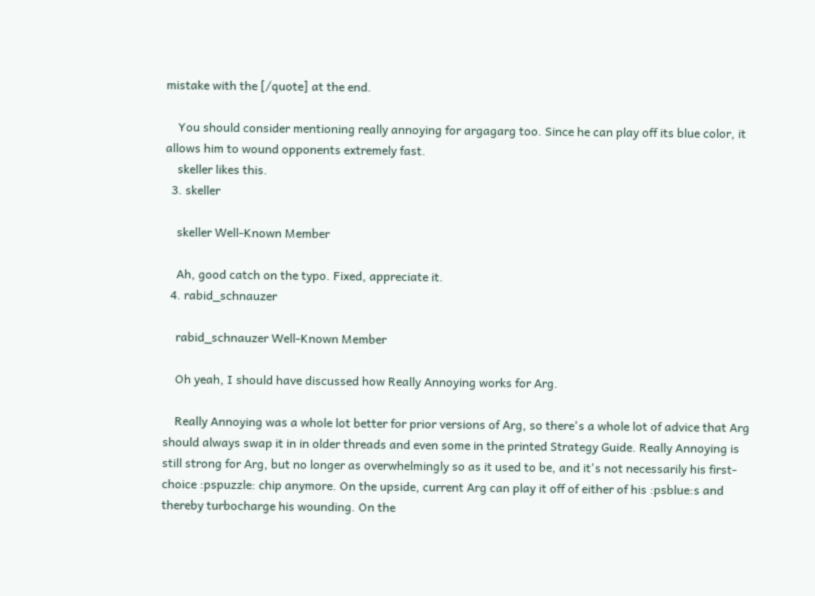mistake with the [/quote] at the end.

    You should consider mentioning really annoying for argagarg too. Since he can play off its blue color, it allows him to wound opponents extremely fast.
    skeller likes this.
  3. skeller

    skeller Well-Known Member

    Ah, good catch on the typo. Fixed, appreciate it.
  4. rabid_schnauzer

    rabid_schnauzer Well-Known Member

    Oh yeah, I should have discussed how Really Annoying works for Arg.

    Really Annoying was a whole lot better for prior versions of Arg, so there's a whole lot of advice that Arg should always swap it in in older threads and even some in the printed Strategy Guide. Really Annoying is still strong for Arg, but no longer as overwhelmingly so as it used to be, and it's not necessarily his first-choice :pspuzzle: chip anymore. On the upside, current Arg can play it off of either of his :psblue:s and thereby turbocharge his wounding. On the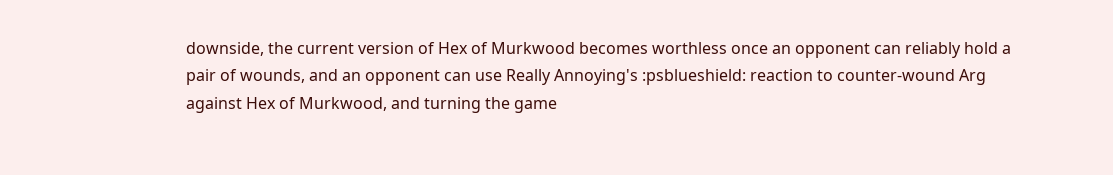downside, the current version of Hex of Murkwood becomes worthless once an opponent can reliably hold a pair of wounds, and an opponent can use Really Annoying's :psblueshield: reaction to counter-wound Arg against Hex of Murkwood, and turning the game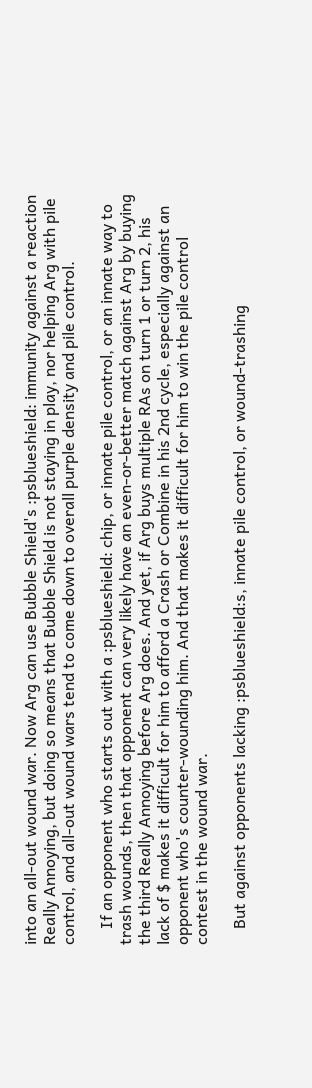into an all-out wound war. Now Arg can use Bubble Shield's :psblueshield: immunity against a reaction Really Annoying, but doing so means that Bubble Shield is not staying in play, nor helping Arg with pile control, and all-out wound wars tend to come down to overall purple density and pile control.

    If an opponent who starts out with a :psblueshield: chip, or innate pile control, or an innate way to trash wounds, then that opponent can very likely have an even-or-better match against Arg by buying the third Really Annoying before Arg does. And yet, if Arg buys multiple RAs on turn 1 or turn 2, his lack of $ makes it difficult for him to afford a Crash or Combine in his 2nd cycle, especially against an opponent who's counter-wounding him. And that makes it difficult for him to win the pile control contest in the wound war.

    But against opponents lacking :psblueshield:s, innate pile control, or wound-trashing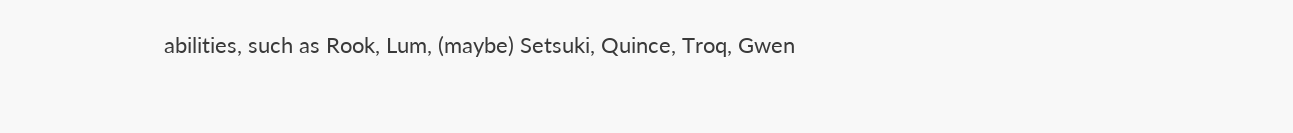abilities, such as Rook, Lum, (maybe) Setsuki, Quince, Troq, Gwen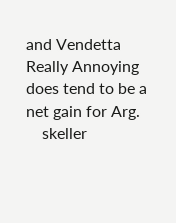and Vendetta Really Annoying does tend to be a net gain for Arg.
    skeller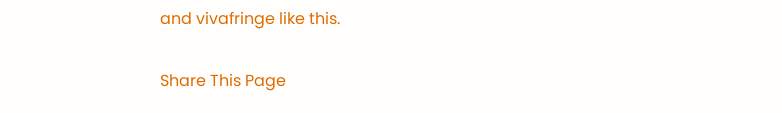and vivafringe like this.

Share This Page